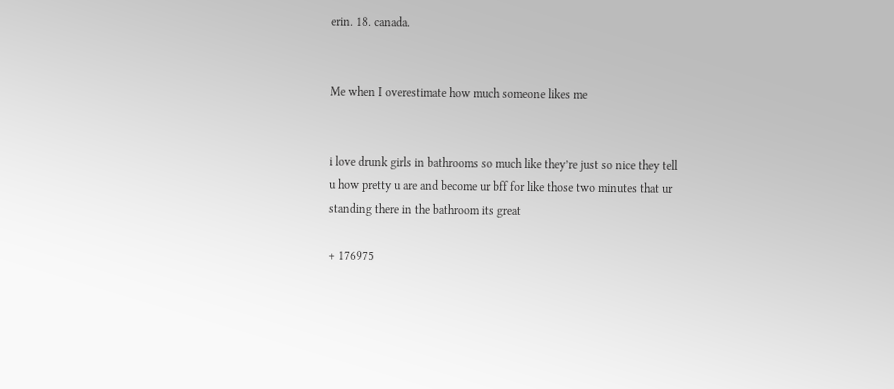erin. 18. canada.


Me when I overestimate how much someone likes me


i love drunk girls in bathrooms so much like they’re just so nice they tell u how pretty u are and become ur bff for like those two minutes that ur standing there in the bathroom its great

+ 176975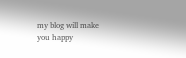my blog will make you happy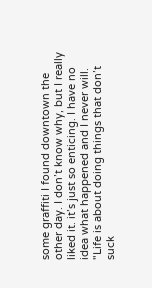some graffiti I found downtown the other day. I don’t know why, but I really liked it. it’s just so enticing. I have no idea what happened and I never will.
"Life is about doing things that don’t suck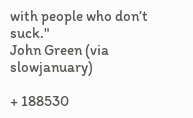with people who don’t suck."
John Green (via slowjanuary)

+ 188530